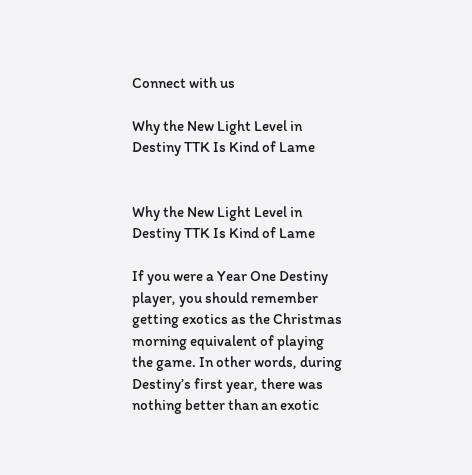Connect with us

Why the New Light Level in Destiny TTK Is Kind of Lame


Why the New Light Level in Destiny TTK Is Kind of Lame

If you were a Year One Destiny player, you should remember getting exotics as the Christmas morning equivalent of playing the game. In other words, during Destiny’s first year, there was nothing better than an exotic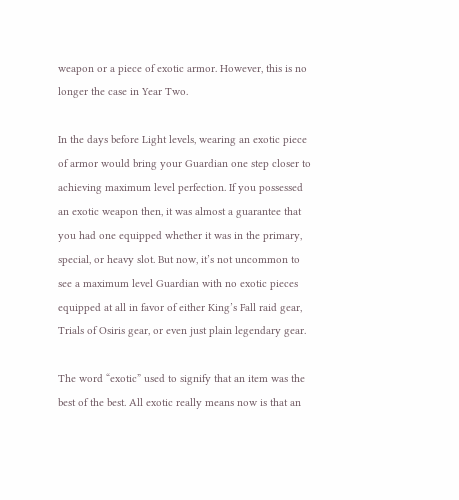weapon or a piece of exotic armor. However, this is no longer the case in Year Two.

In the days before Light levels, wearing an exotic piece of armor would bring your Guardian one step closer to achieving maximum level perfection. If you possessed an exotic weapon then, it was almost a guarantee that you had one equipped whether it was in the primary, special, or heavy slot. But now, it’s not uncommon to see a maximum level Guardian with no exotic pieces equipped at all in favor of either King’s Fall raid gear, Trials of Osiris gear, or even just plain legendary gear.

The word “exotic” used to signify that an item was the best of the best. All exotic really means now is that an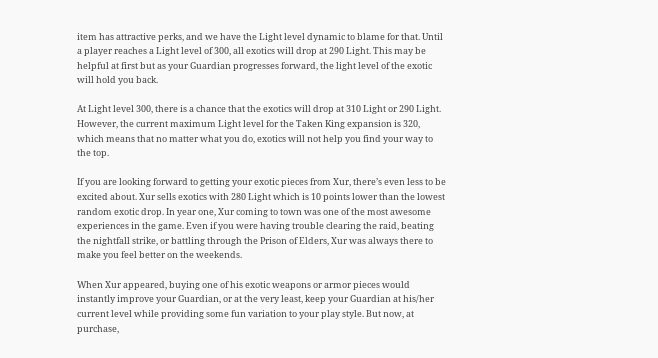item has attractive perks, and we have the Light level dynamic to blame for that. Until a player reaches a Light level of 300, all exotics will drop at 290 Light. This may be helpful at first but as your Guardian progresses forward, the light level of the exotic will hold you back.

At Light level 300, there is a chance that the exotics will drop at 310 Light or 290 Light. However, the current maximum Light level for the Taken King expansion is 320, which means that no matter what you do, exotics will not help you find your way to the top.

If you are looking forward to getting your exotic pieces from Xur, there’s even less to be excited about. Xur sells exotics with 280 Light which is 10 points lower than the lowest random exotic drop. In year one, Xur coming to town was one of the most awesome experiences in the game. Even if you were having trouble clearing the raid, beating the nightfall strike, or battling through the Prison of Elders, Xur was always there to make you feel better on the weekends.

When Xur appeared, buying one of his exotic weapons or armor pieces would instantly improve your Guardian, or at the very least, keep your Guardian at his/her current level while providing some fun variation to your play style. But now, at purchase,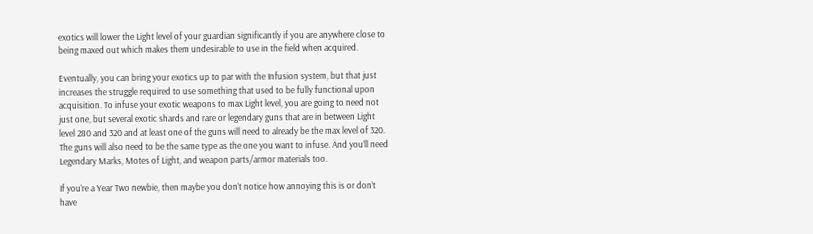exotics will lower the Light level of your guardian significantly if you are anywhere close to being maxed out which makes them undesirable to use in the field when acquired.

Eventually, you can bring your exotics up to par with the Infusion system, but that just increases the struggle required to use something that used to be fully functional upon acquisition. To infuse your exotic weapons to max Light level, you are going to need not just one, but several exotic shards and rare or legendary guns that are in between Light level 280 and 320 and at least one of the guns will need to already be the max level of 320. The guns will also need to be the same type as the one you want to infuse. And you’ll need Legendary Marks, Motes of Light, and weapon parts/armor materials too.

If you’re a Year Two newbie, then maybe you don’t notice how annoying this is or don’t have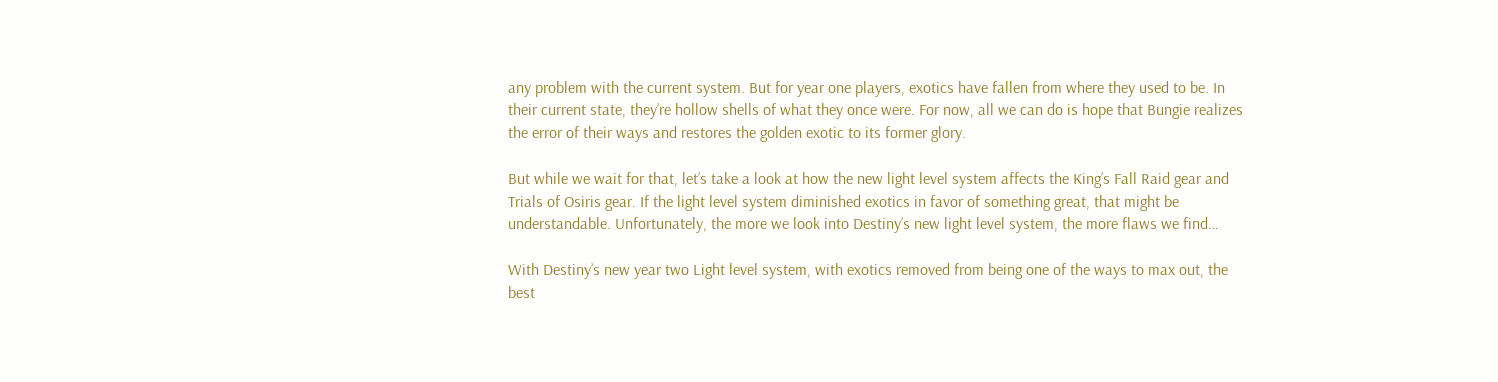any problem with the current system. But for year one players, exotics have fallen from where they used to be. In their current state, they’re hollow shells of what they once were. For now, all we can do is hope that Bungie realizes the error of their ways and restores the golden exotic to its former glory.

But while we wait for that, let’s take a look at how the new light level system affects the King’s Fall Raid gear and Trials of Osiris gear. If the light level system diminished exotics in favor of something great, that might be understandable. Unfortunately, the more we look into Destiny’s new light level system, the more flaws we find…

With Destiny’s new year two Light level system, with exotics removed from being one of the ways to max out, the best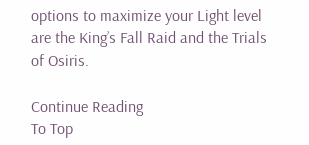options to maximize your Light level are the King’s Fall Raid and the Trials of Osiris.

Continue Reading
To Top